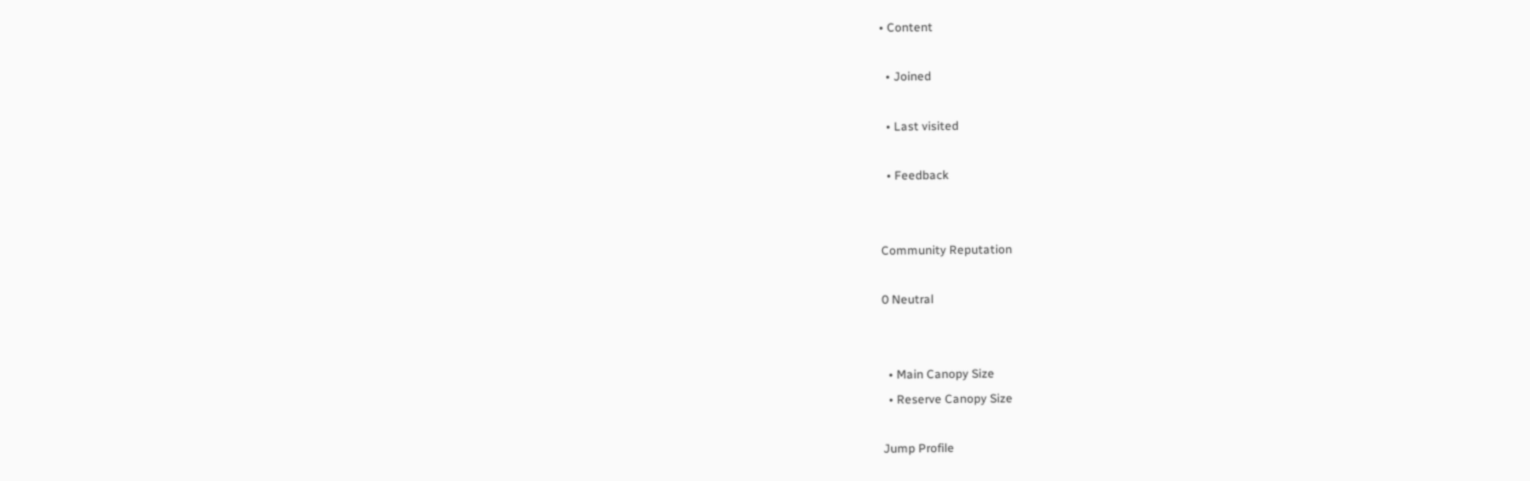• Content

  • Joined

  • Last visited

  • Feedback


Community Reputation

0 Neutral


  • Main Canopy Size
  • Reserve Canopy Size

Jump Profile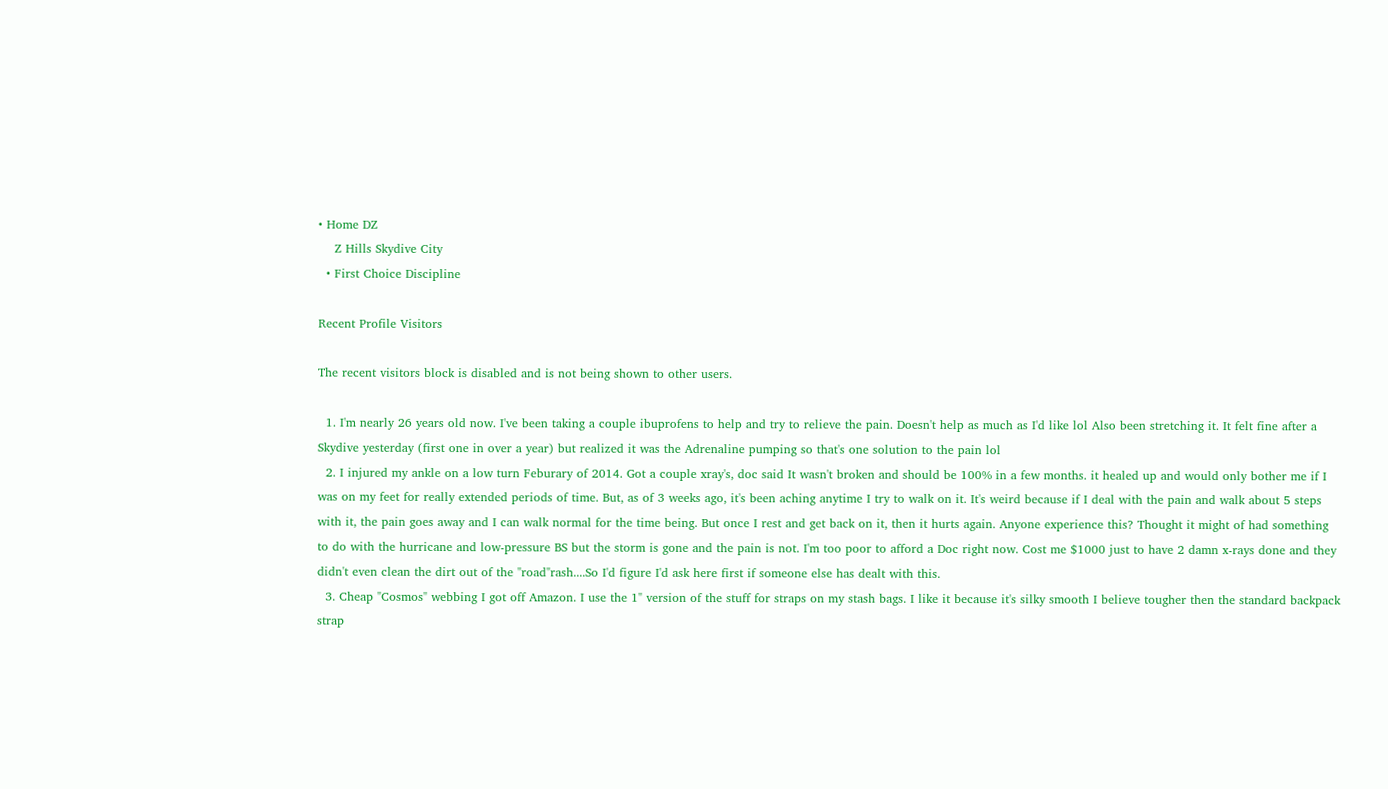• Home DZ
    Z Hills Skydive City
  • First Choice Discipline

Recent Profile Visitors

The recent visitors block is disabled and is not being shown to other users.

  1. I'm nearly 26 years old now. I've been taking a couple ibuprofens to help and try to relieve the pain. Doesn't help as much as I'd like lol Also been stretching it. It felt fine after a Skydive yesterday (first one in over a year) but realized it was the Adrenaline pumping so that's one solution to the pain lol
  2. I injured my ankle on a low turn Feburary of 2014. Got a couple xray's, doc said It wasn't broken and should be 100% in a few months. it healed up and would only bother me if I was on my feet for really extended periods of time. But, as of 3 weeks ago, it's been aching anytime I try to walk on it. It's weird because if I deal with the pain and walk about 5 steps with it, the pain goes away and I can walk normal for the time being. But once I rest and get back on it, then it hurts again. Anyone experience this? Thought it might of had something to do with the hurricane and low-pressure BS but the storm is gone and the pain is not. I'm too poor to afford a Doc right now. Cost me $1000 just to have 2 damn x-rays done and they didn't even clean the dirt out of the "road"rash....So I'd figure I'd ask here first if someone else has dealt with this.
  3. Cheap "Cosmos" webbing I got off Amazon. I use the 1" version of the stuff for straps on my stash bags. I like it because it's silky smooth I believe tougher then the standard backpack strap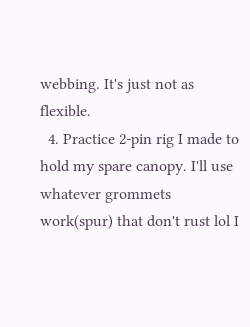webbing. It's just not as flexible.
  4. Practice 2-pin rig I made to hold my spare canopy. I'll use whatever grommets work(spur) that don't rust lol I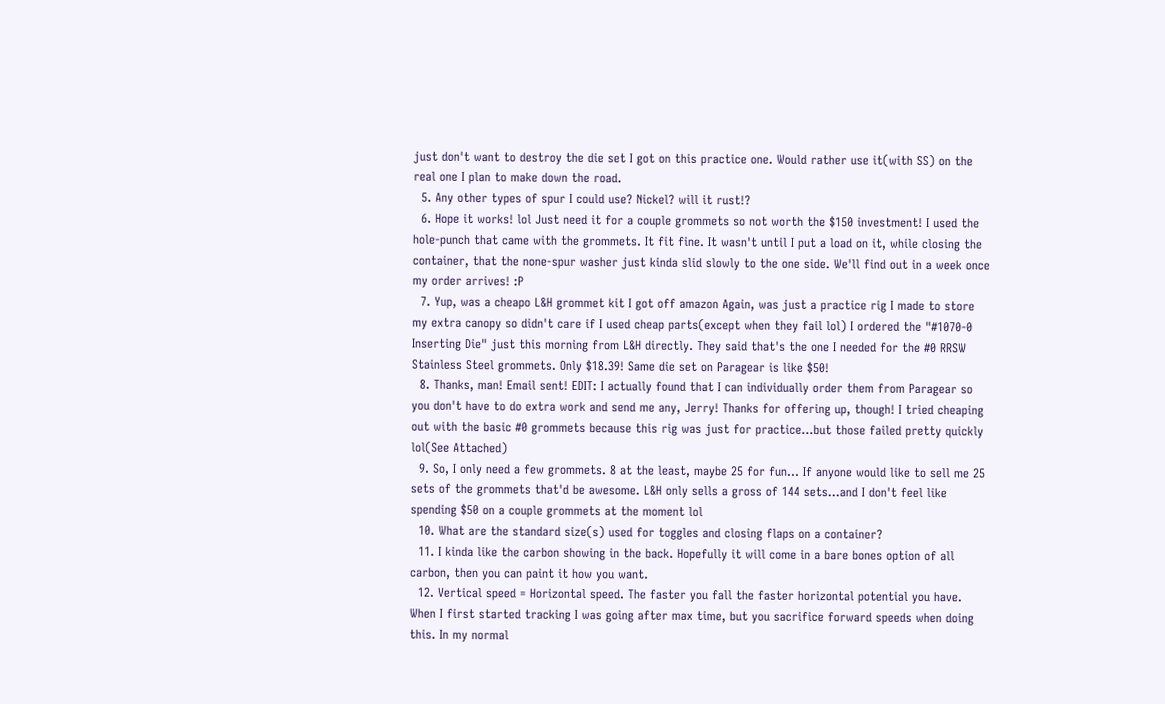just don't want to destroy the die set I got on this practice one. Would rather use it(with SS) on the real one I plan to make down the road.
  5. Any other types of spur I could use? Nickel? will it rust!?
  6. Hope it works! lol Just need it for a couple grommets so not worth the $150 investment! I used the hole-punch that came with the grommets. It fit fine. It wasn't until I put a load on it, while closing the container, that the none-spur washer just kinda slid slowly to the one side. We'll find out in a week once my order arrives! :P
  7. Yup, was a cheapo L&H grommet kit I got off amazon Again, was just a practice rig I made to store my extra canopy so didn't care if I used cheap parts(except when they fail lol) I ordered the "#1070-0 Inserting Die" just this morning from L&H directly. They said that's the one I needed for the #0 RRSW Stainless Steel grommets. Only $18.39! Same die set on Paragear is like $50!
  8. Thanks, man! Email sent! EDIT: I actually found that I can individually order them from Paragear so you don't have to do extra work and send me any, Jerry! Thanks for offering up, though! I tried cheaping out with the basic #0 grommets because this rig was just for practice...but those failed pretty quickly lol(See Attached)
  9. So, I only need a few grommets. 8 at the least, maybe 25 for fun... If anyone would like to sell me 25 sets of the grommets that'd be awesome. L&H only sells a gross of 144 sets...and I don't feel like spending $50 on a couple grommets at the moment lol
  10. What are the standard size(s) used for toggles and closing flaps on a container?
  11. I kinda like the carbon showing in the back. Hopefully it will come in a bare bones option of all carbon, then you can paint it how you want.
  12. Vertical speed = Horizontal speed. The faster you fall the faster horizontal potential you have. When I first started tracking I was going after max time, but you sacrifice forward speeds when doing this. In my normal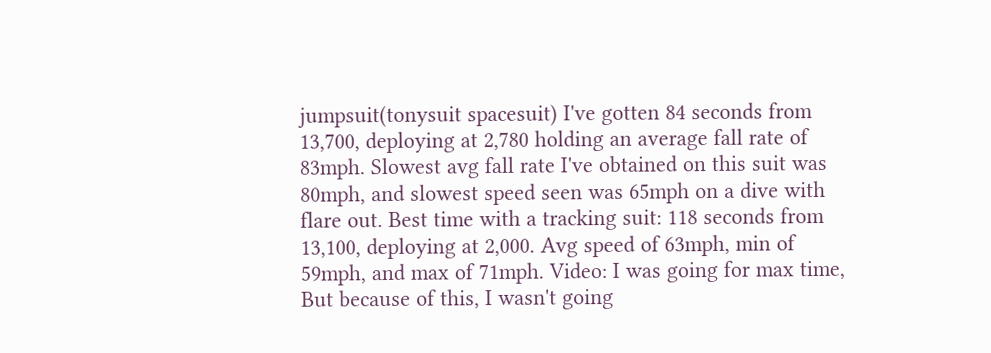jumpsuit(tonysuit spacesuit) I've gotten 84 seconds from 13,700, deploying at 2,780 holding an average fall rate of 83mph. Slowest avg fall rate I've obtained on this suit was 80mph, and slowest speed seen was 65mph on a dive with flare out. Best time with a tracking suit: 118 seconds from 13,100, deploying at 2,000. Avg speed of 63mph, min of 59mph, and max of 71mph. Video: I was going for max time, But because of this, I wasn't going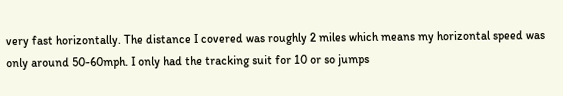very fast horizontally. The distance I covered was roughly 2 miles which means my horizontal speed was only around 50-60mph. I only had the tracking suit for 10 or so jumps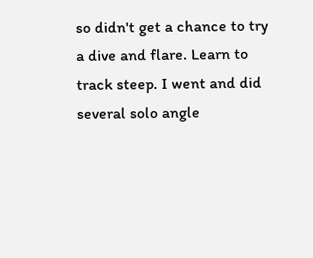so didn't get a chance to try a dive and flare. Learn to track steep. I went and did several solo angle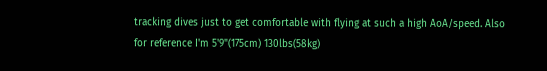tracking dives just to get comfortable with flying at such a high AoA/speed. Also for reference I'm 5'9"(175cm) 130lbs(58kg)